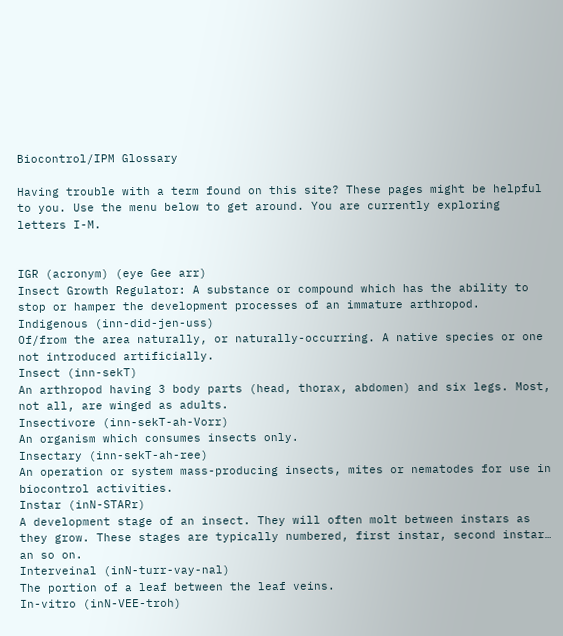Biocontrol/IPM Glossary

Having trouble with a term found on this site? These pages might be helpful to you. Use the menu below to get around. You are currently exploring letters I-M.


IGR (acronym) (eye Gee arr)
Insect Growth Regulator: A substance or compound which has the ability to stop or hamper the development processes of an immature arthropod.
Indigenous (inn-did-jen-uss)
Of/from the area naturally, or naturally-occurring. A native species or one not introduced artificially.
Insect (inn-sekT)
An arthropod having 3 body parts (head, thorax, abdomen) and six legs. Most, not all, are winged as adults.
Insectivore (inn-sekT-ah-Vorr)
An organism which consumes insects only.
Insectary (inn-sekT-ah-ree)
An operation or system mass-producing insects, mites or nematodes for use in biocontrol activities.
Instar (inN-STARr)
A development stage of an insect. They will often molt between instars as they grow. These stages are typically numbered, first instar, second instar… an so on.
Interveinal (inN-turr-vay-nal)
The portion of a leaf between the leaf veins.
In-vitro (inN-VEE-troh)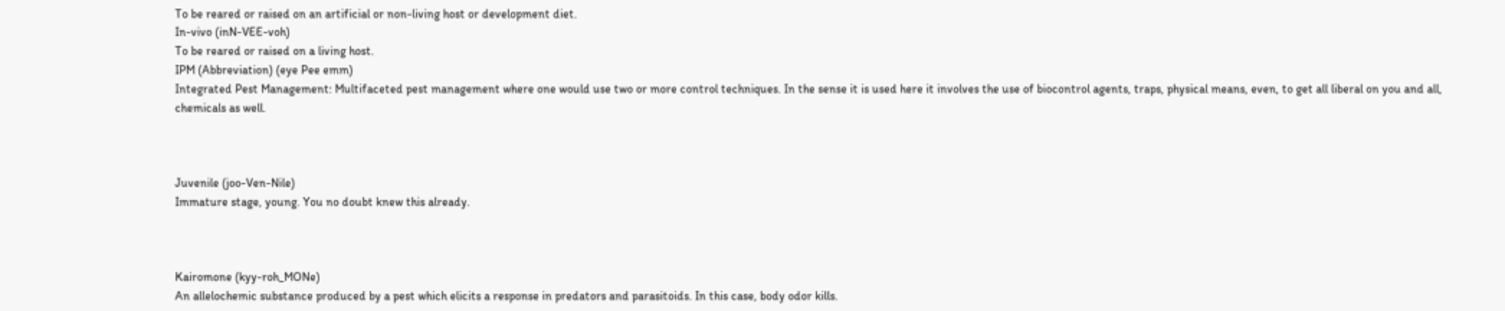To be reared or raised on an artificial or non-living host or development diet.
In-vivo (inN-VEE-voh)
To be reared or raised on a living host.
IPM (Abbreviation) (eye Pee emm)
Integrated Pest Management: Multifaceted pest management where one would use two or more control techniques. In the sense it is used here it involves the use of biocontrol agents, traps, physical means, even, to get all liberal on you and all, chemicals as well.



Juvenile (joo-Ven-Nile)
Immature stage, young. You no doubt knew this already.



Kairomone (kyy-roh_MONe)
An allelochemic substance produced by a pest which elicits a response in predators and parasitoids. In this case, body odor kills.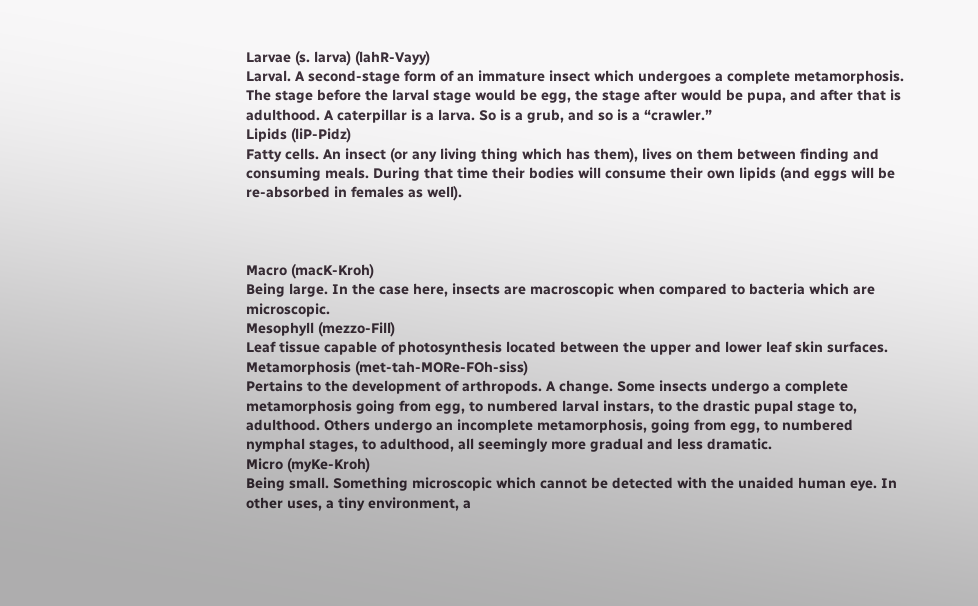Larvae (s. larva) (lahR-Vayy)
Larval. A second-stage form of an immature insect which undergoes a complete metamorphosis. The stage before the larval stage would be egg, the stage after would be pupa, and after that is adulthood. A caterpillar is a larva. So is a grub, and so is a “crawler.”
Lipids (liP-Pidz)
Fatty cells. An insect (or any living thing which has them), lives on them between finding and consuming meals. During that time their bodies will consume their own lipids (and eggs will be re-absorbed in females as well).



Macro (macK-Kroh)
Being large. In the case here, insects are macroscopic when compared to bacteria which are microscopic.
Mesophyll (mezzo-Fill)
Leaf tissue capable of photosynthesis located between the upper and lower leaf skin surfaces.
Metamorphosis (met-tah-MORe-FOh-siss)
Pertains to the development of arthropods. A change. Some insects undergo a complete metamorphosis going from egg, to numbered larval instars, to the drastic pupal stage to, adulthood. Others undergo an incomplete metamorphosis, going from egg, to numbered nymphal stages, to adulthood, all seemingly more gradual and less dramatic.
Micro (myKe-Kroh)
Being small. Something microscopic which cannot be detected with the unaided human eye. In other uses, a tiny environment, a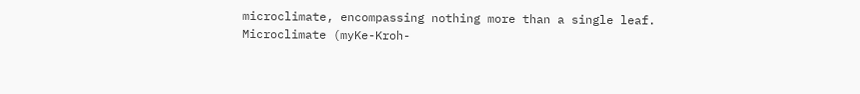microclimate, encompassing nothing more than a single leaf.
Microclimate (myKe-Kroh-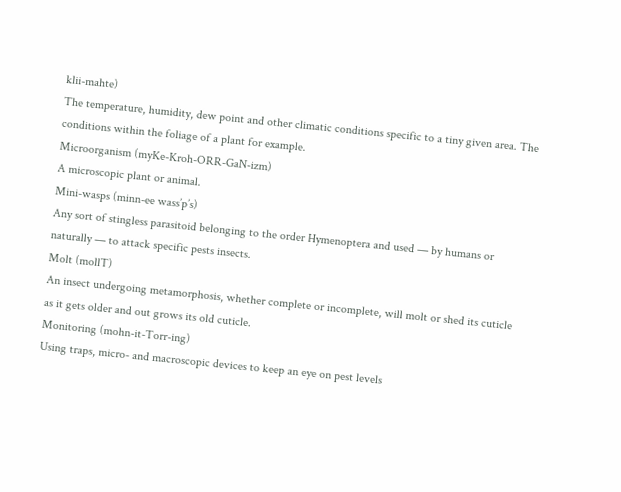klii-mahte)
The temperature, humidity, dew point and other climatic conditions specific to a tiny given area. The conditions within the foliage of a plant for example.
Microorganism (myKe-Kroh-ORR-GaN-izm)
A microscopic plant or animal.
Mini-wasps (minn-ee wass’p’s)
Any sort of stingless parasitoid belonging to the order Hymenoptera and used — by humans or naturally — to attack specific pests insects.
Molt (mollT)
An insect undergoing metamorphosis, whether complete or incomplete, will molt or shed its cuticle as it gets older and out grows its old cuticle.
Monitoring (mohn-it-Torr-ing)
Using traps, micro- and macroscopic devices to keep an eye on pest levels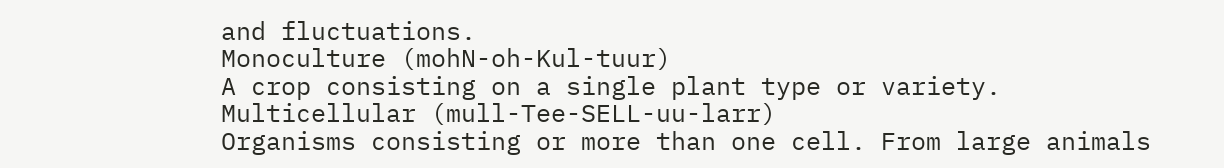and fluctuations.
Monoculture (mohN-oh-Kul-tuur)
A crop consisting on a single plant type or variety.
Multicellular (mull-Tee-SELL-uu-larr)
Organisms consisting or more than one cell. From large animals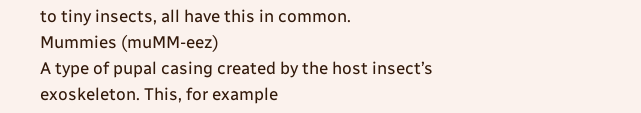to tiny insects, all have this in common.
Mummies (muMM-eez)
A type of pupal casing created by the host insect’s exoskeleton. This, for example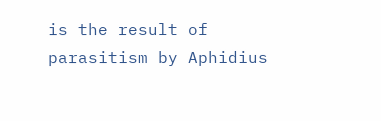is the result of parasitism by Aphidius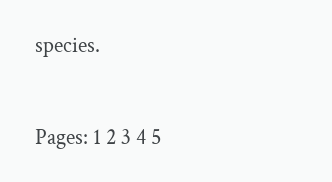species.


Pages: 1 2 3 4 5